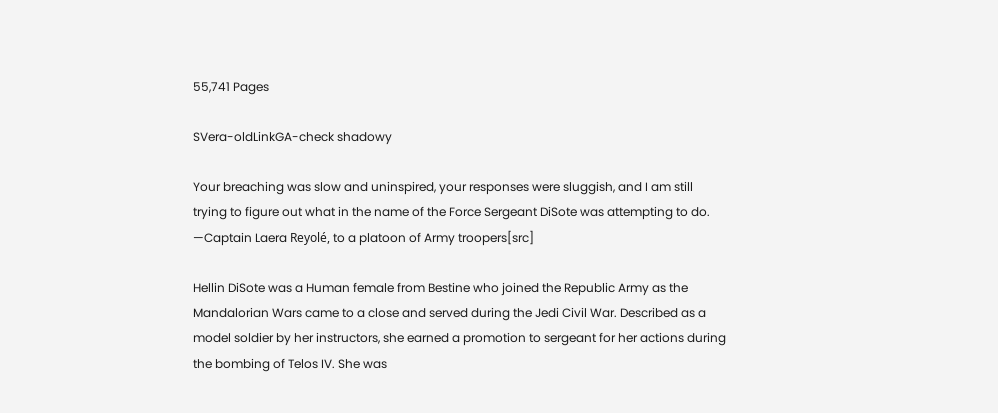55,741 Pages

SVera-oldLinkGA-check shadowy

Your breaching was slow and uninspired, your responses were sluggish, and I am still trying to figure out what in the name of the Force Sergeant DiSote was attempting to do.
—Captain Laera Reyolé, to a platoon of Army troopers[src]

Hellin DiSote was a Human female from Bestine who joined the Republic Army as the Mandalorian Wars came to a close and served during the Jedi Civil War. Described as a model soldier by her instructors, she earned a promotion to sergeant for her actions during the bombing of Telos IV. She was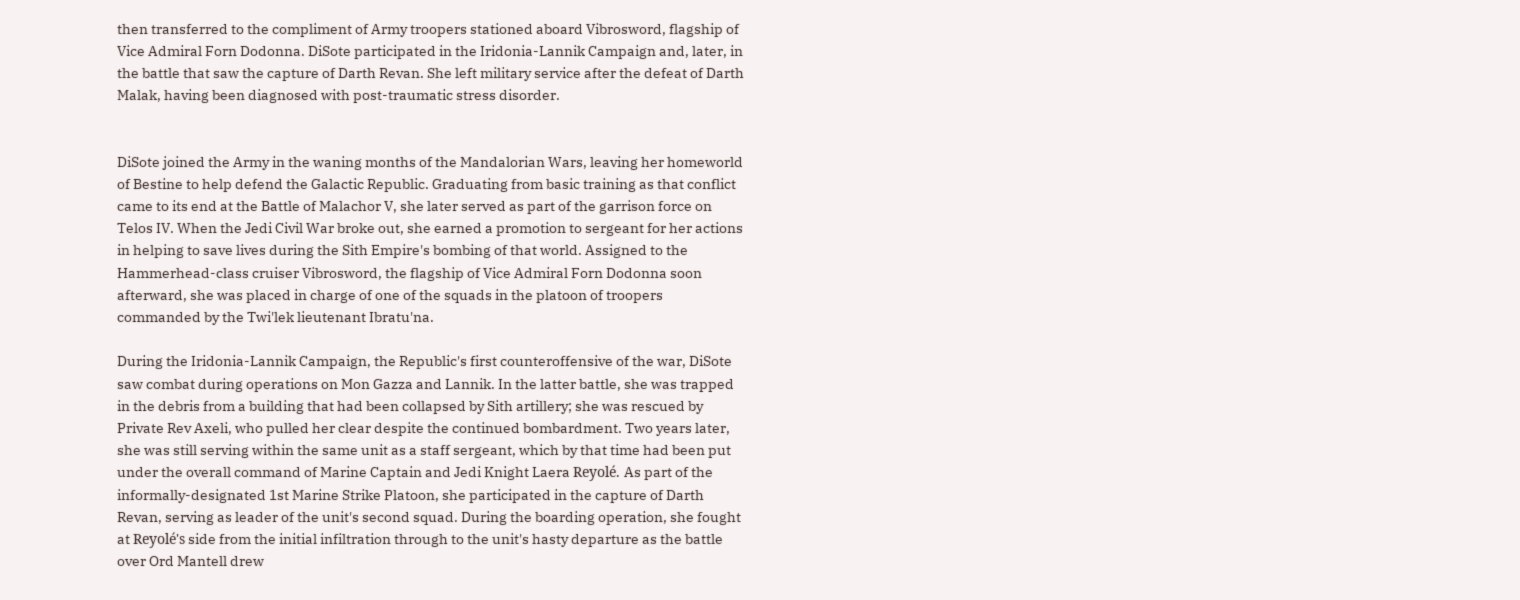then transferred to the compliment of Army troopers stationed aboard Vibrosword, flagship of Vice Admiral Forn Dodonna. DiSote participated in the Iridonia-Lannik Campaign and, later, in the battle that saw the capture of Darth Revan. She left military service after the defeat of Darth Malak, having been diagnosed with post-traumatic stress disorder.


DiSote joined the Army in the waning months of the Mandalorian Wars, leaving her homeworld of Bestine to help defend the Galactic Republic. Graduating from basic training as that conflict came to its end at the Battle of Malachor V, she later served as part of the garrison force on Telos IV. When the Jedi Civil War broke out, she earned a promotion to sergeant for her actions in helping to save lives during the Sith Empire's bombing of that world. Assigned to the Hammerhead-class cruiser Vibrosword, the flagship of Vice Admiral Forn Dodonna soon afterward, she was placed in charge of one of the squads in the platoon of troopers commanded by the Twi'lek lieutenant Ibratu'na.

During the Iridonia-Lannik Campaign, the Republic's first counteroffensive of the war, DiSote saw combat during operations on Mon Gazza and Lannik. In the latter battle, she was trapped in the debris from a building that had been collapsed by Sith artillery; she was rescued by Private Rev Axeli, who pulled her clear despite the continued bombardment. Two years later, she was still serving within the same unit as a staff sergeant, which by that time had been put under the overall command of Marine Captain and Jedi Knight Laera Reyolé. As part of the informally-designated 1st Marine Strike Platoon, she participated in the capture of Darth Revan, serving as leader of the unit's second squad. During the boarding operation, she fought at Reyolé's side from the initial infiltration through to the unit's hasty departure as the battle over Ord Mantell drew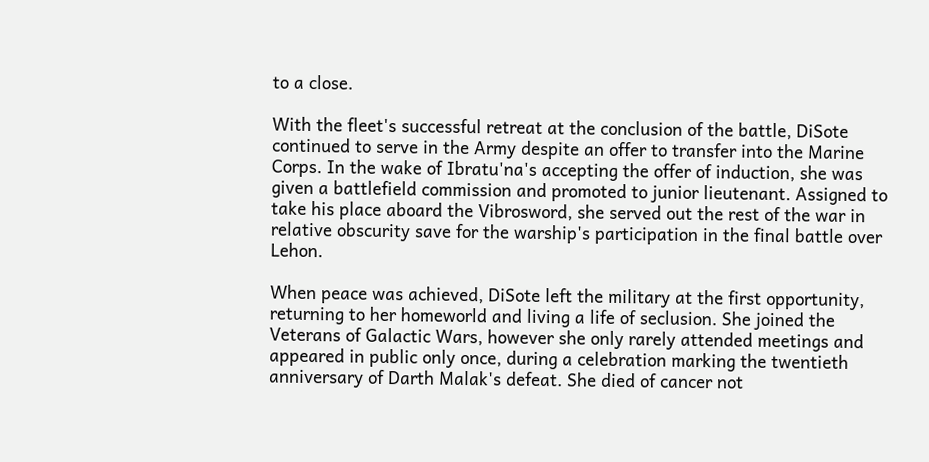to a close.

With the fleet's successful retreat at the conclusion of the battle, DiSote continued to serve in the Army despite an offer to transfer into the Marine Corps. In the wake of Ibratu'na's accepting the offer of induction, she was given a battlefield commission and promoted to junior lieutenant. Assigned to take his place aboard the Vibrosword, she served out the rest of the war in relative obscurity save for the warship's participation in the final battle over Lehon.

When peace was achieved, DiSote left the military at the first opportunity, returning to her homeworld and living a life of seclusion. She joined the Veterans of Galactic Wars, however she only rarely attended meetings and appeared in public only once, during a celebration marking the twentieth anniversary of Darth Malak's defeat. She died of cancer not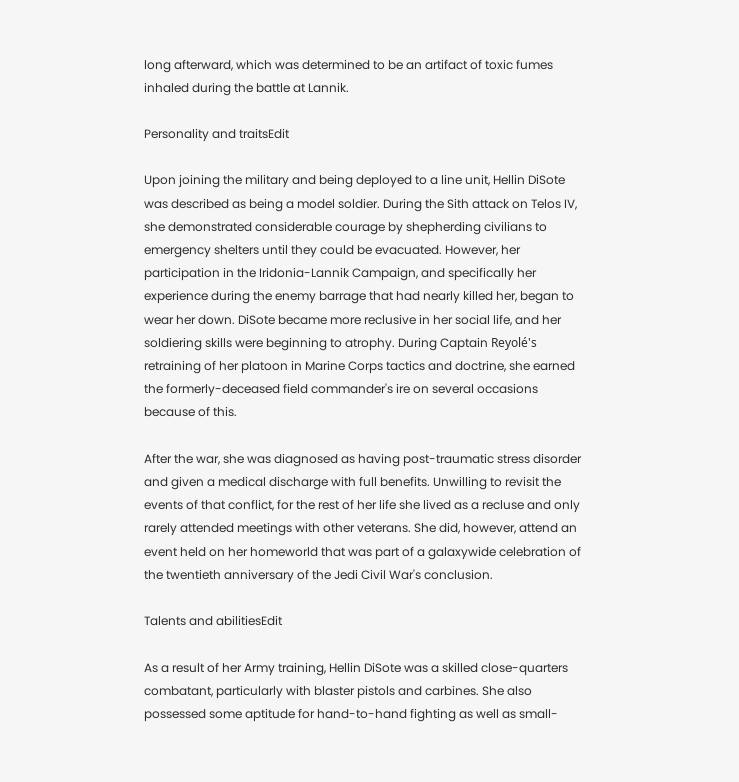long afterward, which was determined to be an artifact of toxic fumes inhaled during the battle at Lannik.

Personality and traitsEdit

Upon joining the military and being deployed to a line unit, Hellin DiSote was described as being a model soldier. During the Sith attack on Telos IV, she demonstrated considerable courage by shepherding civilians to emergency shelters until they could be evacuated. However, her participation in the Iridonia-Lannik Campaign, and specifically her experience during the enemy barrage that had nearly killed her, began to wear her down. DiSote became more reclusive in her social life, and her soldiering skills were beginning to atrophy. During Captain Reyolé's retraining of her platoon in Marine Corps tactics and doctrine, she earned the formerly-deceased field commander's ire on several occasions because of this.

After the war, she was diagnosed as having post-traumatic stress disorder and given a medical discharge with full benefits. Unwilling to revisit the events of that conflict, for the rest of her life she lived as a recluse and only rarely attended meetings with other veterans. She did, however, attend an event held on her homeworld that was part of a galaxywide celebration of the twentieth anniversary of the Jedi Civil War's conclusion.

Talents and abilitiesEdit

As a result of her Army training, Hellin DiSote was a skilled close-quarters combatant, particularly with blaster pistols and carbines. She also possessed some aptitude for hand-to-hand fighting as well as small-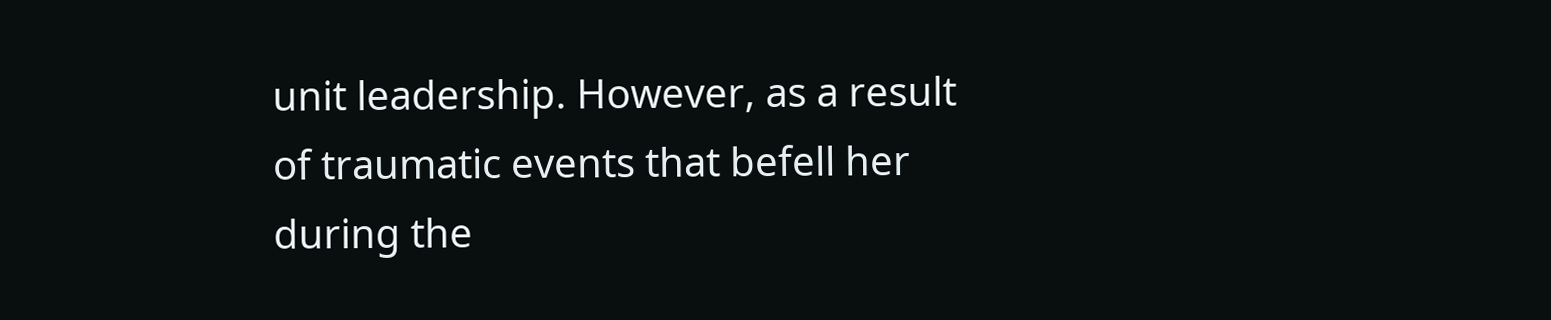unit leadership. However, as a result of traumatic events that befell her during the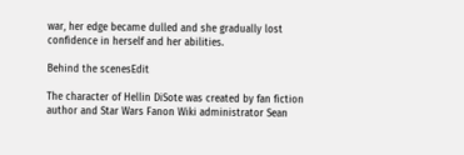war, her edge became dulled and she gradually lost confidence in herself and her abilities.

Behind the scenesEdit

The character of Hellin DiSote was created by fan fiction author and Star Wars Fanon Wiki administrator Sean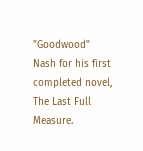"Goodwood" Nash for his first completed novel, The Last Full Measure.